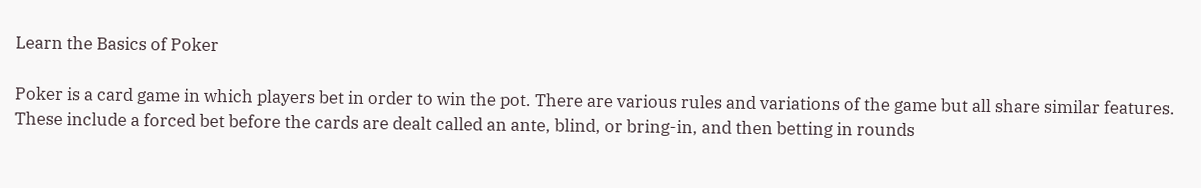Learn the Basics of Poker

Poker is a card game in which players bet in order to win the pot. There are various rules and variations of the game but all share similar features. These include a forced bet before the cards are dealt called an ante, blind, or bring-in, and then betting in rounds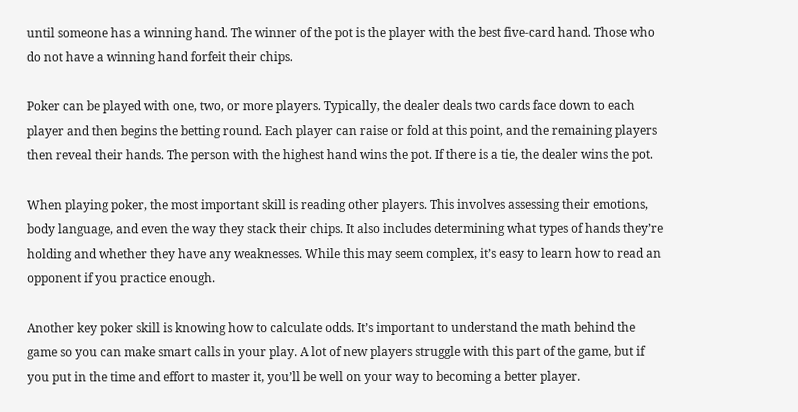until someone has a winning hand. The winner of the pot is the player with the best five-card hand. Those who do not have a winning hand forfeit their chips.

Poker can be played with one, two, or more players. Typically, the dealer deals two cards face down to each player and then begins the betting round. Each player can raise or fold at this point, and the remaining players then reveal their hands. The person with the highest hand wins the pot. If there is a tie, the dealer wins the pot.

When playing poker, the most important skill is reading other players. This involves assessing their emotions, body language, and even the way they stack their chips. It also includes determining what types of hands they’re holding and whether they have any weaknesses. While this may seem complex, it’s easy to learn how to read an opponent if you practice enough.

Another key poker skill is knowing how to calculate odds. It’s important to understand the math behind the game so you can make smart calls in your play. A lot of new players struggle with this part of the game, but if you put in the time and effort to master it, you’ll be well on your way to becoming a better player.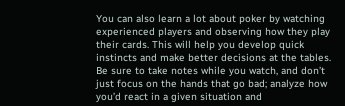You can also learn a lot about poker by watching experienced players and observing how they play their cards. This will help you develop quick instincts and make better decisions at the tables. Be sure to take notes while you watch, and don’t just focus on the hands that go bad; analyze how you’d react in a given situation and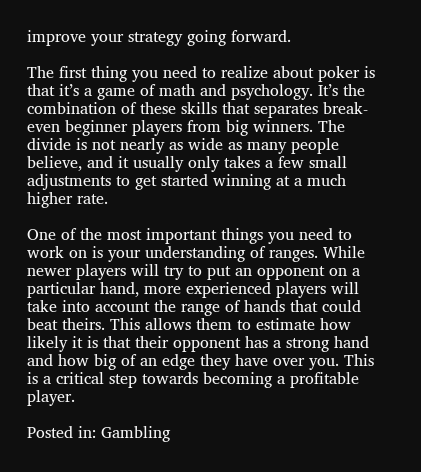improve your strategy going forward.

The first thing you need to realize about poker is that it’s a game of math and psychology. It’s the combination of these skills that separates break-even beginner players from big winners. The divide is not nearly as wide as many people believe, and it usually only takes a few small adjustments to get started winning at a much higher rate.

One of the most important things you need to work on is your understanding of ranges. While newer players will try to put an opponent on a particular hand, more experienced players will take into account the range of hands that could beat theirs. This allows them to estimate how likely it is that their opponent has a strong hand and how big of an edge they have over you. This is a critical step towards becoming a profitable player.

Posted in: Gambling